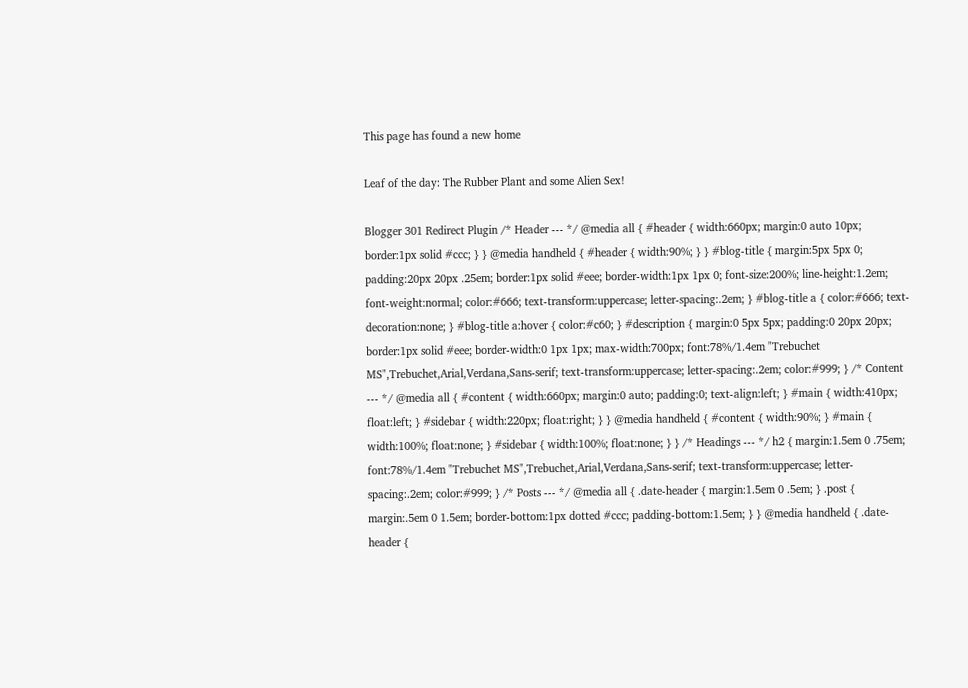This page has found a new home

Leaf of the day: The Rubber Plant and some Alien Sex!

Blogger 301 Redirect Plugin /* Header --- */ @media all { #header { width:660px; margin:0 auto 10px; border:1px solid #ccc; } } @media handheld { #header { width:90%; } } #blog-title { margin:5px 5px 0; padding:20px 20px .25em; border:1px solid #eee; border-width:1px 1px 0; font-size:200%; line-height:1.2em; font-weight:normal; color:#666; text-transform:uppercase; letter-spacing:.2em; } #blog-title a { color:#666; text-decoration:none; } #blog-title a:hover { color:#c60; } #description { margin:0 5px 5px; padding:0 20px 20px; border:1px solid #eee; border-width:0 1px 1px; max-width:700px; font:78%/1.4em "Trebuchet MS",Trebuchet,Arial,Verdana,Sans-serif; text-transform:uppercase; letter-spacing:.2em; color:#999; } /* Content --- */ @media all { #content { width:660px; margin:0 auto; padding:0; text-align:left; } #main { width:410px; float:left; } #sidebar { width:220px; float:right; } } @media handheld { #content { width:90%; } #main { width:100%; float:none; } #sidebar { width:100%; float:none; } } /* Headings --- */ h2 { margin:1.5em 0 .75em; font:78%/1.4em "Trebuchet MS",Trebuchet,Arial,Verdana,Sans-serif; text-transform:uppercase; letter-spacing:.2em; color:#999; } /* Posts --- */ @media all { .date-header { margin:1.5em 0 .5em; } .post { margin:.5em 0 1.5em; border-bottom:1px dotted #ccc; padding-bottom:1.5em; } } @media handheld { .date-header {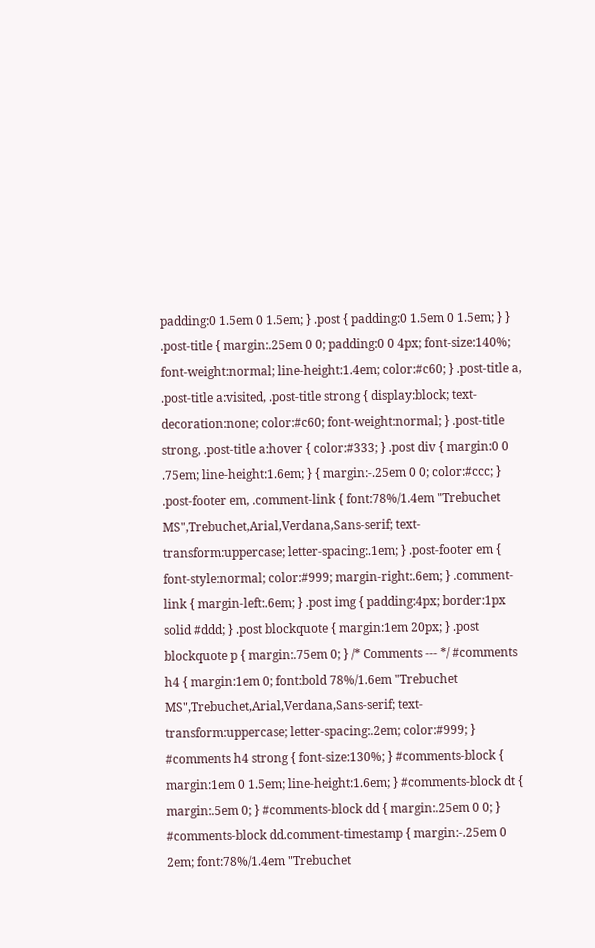padding:0 1.5em 0 1.5em; } .post { padding:0 1.5em 0 1.5em; } } .post-title { margin:.25em 0 0; padding:0 0 4px; font-size:140%; font-weight:normal; line-height:1.4em; color:#c60; } .post-title a, .post-title a:visited, .post-title strong { display:block; text-decoration:none; color:#c60; font-weight:normal; } .post-title strong, .post-title a:hover { color:#333; } .post div { margin:0 0 .75em; line-height:1.6em; } { margin:-.25em 0 0; color:#ccc; } .post-footer em, .comment-link { font:78%/1.4em "Trebuchet MS",Trebuchet,Arial,Verdana,Sans-serif; text-transform:uppercase; letter-spacing:.1em; } .post-footer em { font-style:normal; color:#999; margin-right:.6em; } .comment-link { margin-left:.6em; } .post img { padding:4px; border:1px solid #ddd; } .post blockquote { margin:1em 20px; } .post blockquote p { margin:.75em 0; } /* Comments --- */ #comments h4 { margin:1em 0; font:bold 78%/1.6em "Trebuchet MS",Trebuchet,Arial,Verdana,Sans-serif; text-transform:uppercase; letter-spacing:.2em; color:#999; } #comments h4 strong { font-size:130%; } #comments-block { margin:1em 0 1.5em; line-height:1.6em; } #comments-block dt { margin:.5em 0; } #comments-block dd { margin:.25em 0 0; } #comments-block dd.comment-timestamp { margin:-.25em 0 2em; font:78%/1.4em "Trebuchet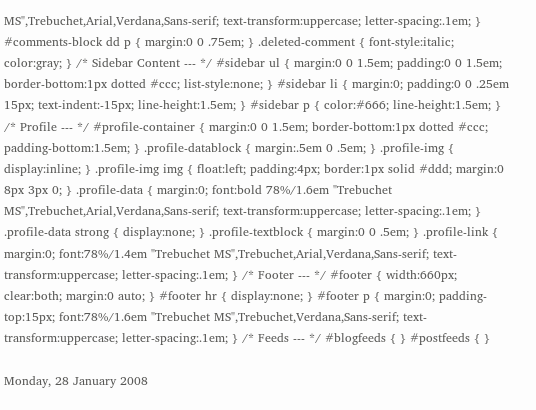MS",Trebuchet,Arial,Verdana,Sans-serif; text-transform:uppercase; letter-spacing:.1em; } #comments-block dd p { margin:0 0 .75em; } .deleted-comment { font-style:italic; color:gray; } /* Sidebar Content --- */ #sidebar ul { margin:0 0 1.5em; padding:0 0 1.5em; border-bottom:1px dotted #ccc; list-style:none; } #sidebar li { margin:0; padding:0 0 .25em 15px; text-indent:-15px; line-height:1.5em; } #sidebar p { color:#666; line-height:1.5em; } /* Profile --- */ #profile-container { margin:0 0 1.5em; border-bottom:1px dotted #ccc; padding-bottom:1.5em; } .profile-datablock { margin:.5em 0 .5em; } .profile-img { display:inline; } .profile-img img { float:left; padding:4px; border:1px solid #ddd; margin:0 8px 3px 0; } .profile-data { margin:0; font:bold 78%/1.6em "Trebuchet MS",Trebuchet,Arial,Verdana,Sans-serif; text-transform:uppercase; letter-spacing:.1em; } .profile-data strong { display:none; } .profile-textblock { margin:0 0 .5em; } .profile-link { margin:0; font:78%/1.4em "Trebuchet MS",Trebuchet,Arial,Verdana,Sans-serif; text-transform:uppercase; letter-spacing:.1em; } /* Footer --- */ #footer { width:660px; clear:both; margin:0 auto; } #footer hr { display:none; } #footer p { margin:0; padding-top:15px; font:78%/1.6em "Trebuchet MS",Trebuchet,Verdana,Sans-serif; text-transform:uppercase; letter-spacing:.1em; } /* Feeds --- */ #blogfeeds { } #postfeeds { }

Monday, 28 January 2008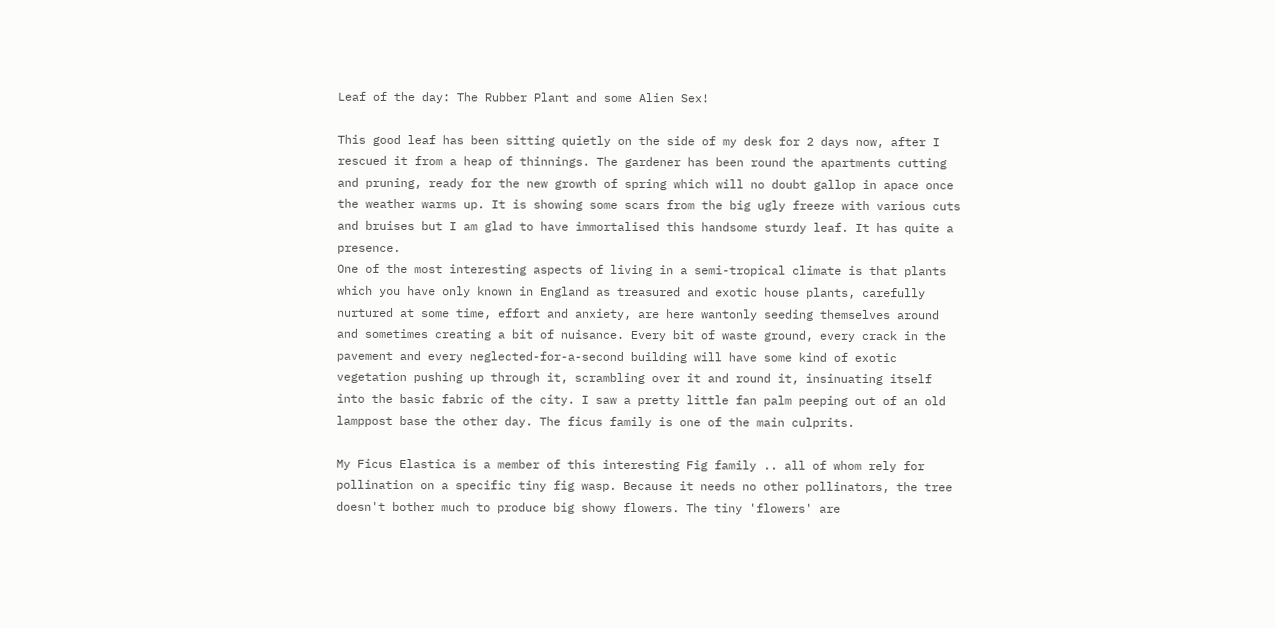Leaf of the day: The Rubber Plant and some Alien Sex!

This good leaf has been sitting quietly on the side of my desk for 2 days now, after I rescued it from a heap of thinnings. The gardener has been round the apartments cutting and pruning, ready for the new growth of spring which will no doubt gallop in apace once the weather warms up. It is showing some scars from the big ugly freeze with various cuts and bruises but I am glad to have immortalised this handsome sturdy leaf. It has quite a presence.
One of the most interesting aspects of living in a semi-tropical climate is that plants which you have only known in England as treasured and exotic house plants, carefully nurtured at some time, effort and anxiety, are here wantonly seeding themselves around and sometimes creating a bit of nuisance. Every bit of waste ground, every crack in the pavement and every neglected-for-a-second building will have some kind of exotic vegetation pushing up through it, scrambling over it and round it, insinuating itself into the basic fabric of the city. I saw a pretty little fan palm peeping out of an old lamppost base the other day. The ficus family is one of the main culprits.

My Ficus Elastica is a member of this interesting Fig family .. all of whom rely for pollination on a specific tiny fig wasp. Because it needs no other pollinators, the tree doesn't bother much to produce big showy flowers. The tiny 'flowers' are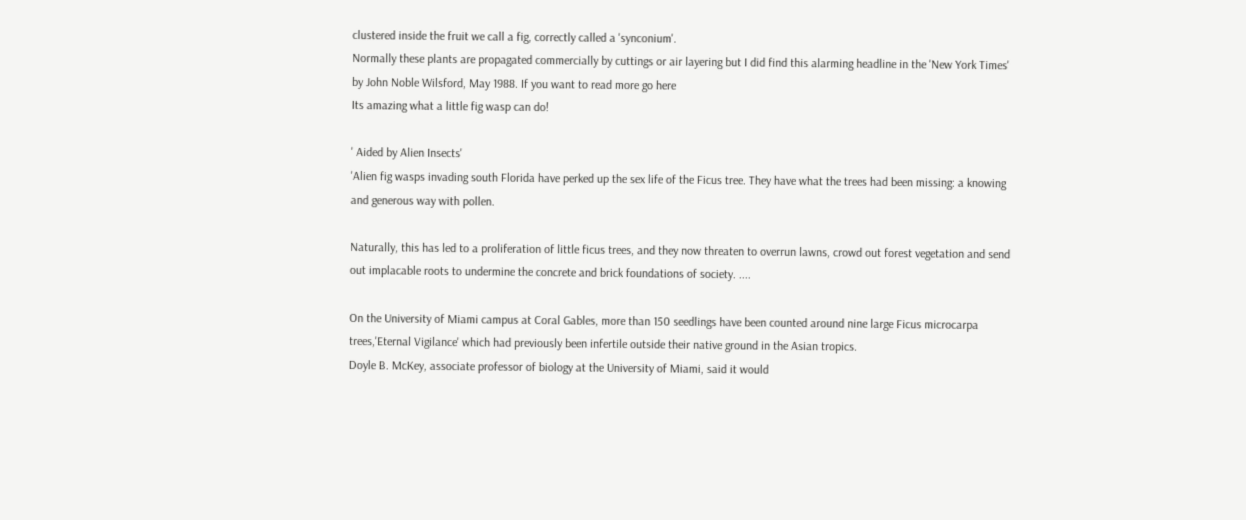clustered inside the fruit we call a fig, correctly called a 'synconium'.
Normally these plants are propagated commercially by cuttings or air layering but I did find this alarming headline in the 'New York Times' by John Noble Wilsford, May 1988. If you want to read more go here
Its amazing what a little fig wasp can do!

' Aided by Alien Insects'
'Alien fig wasps invading south Florida have perked up the sex life of the Ficus tree. They have what the trees had been missing: a knowing and generous way with pollen.

Naturally, this has led to a proliferation of little ficus trees, and they now threaten to overrun lawns, crowd out forest vegetation and send out implacable roots to undermine the concrete and brick foundations of society. ....

On the University of Miami campus at Coral Gables, more than 150 seedlings have been counted around nine large Ficus microcarpa trees,'Eternal Vigilance' which had previously been infertile outside their native ground in the Asian tropics.
Doyle B. McKey, associate professor of biology at the University of Miami, said it would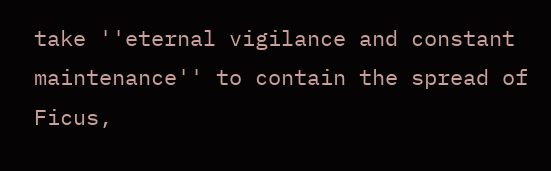take ''eternal vigilance and constant maintenance'' to contain the spread of Ficus,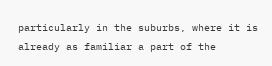particularly in the suburbs, where it is already as familiar a part of the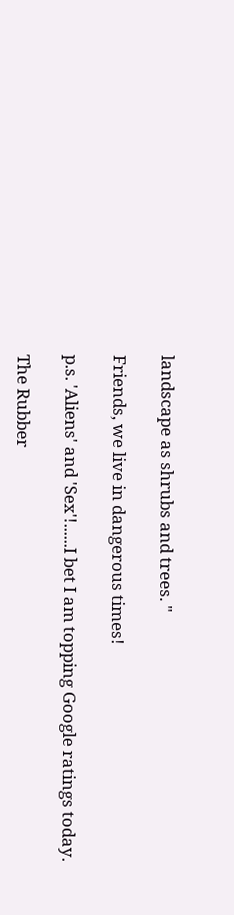landscape as shrubs and trees. "

Friends, we live in dangerous times!

p.s. 'Aliens' and 'Sex'!......I bet I am topping Google ratings today.

The Rubber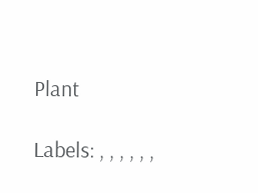Plant

Labels: , , , , , ,